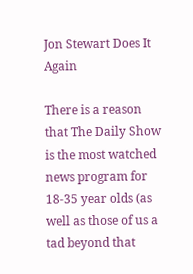Jon Stewart Does It Again

There is a reason that The Daily Show is the most watched news program for 18-35 year olds (as well as those of us a tad beyond that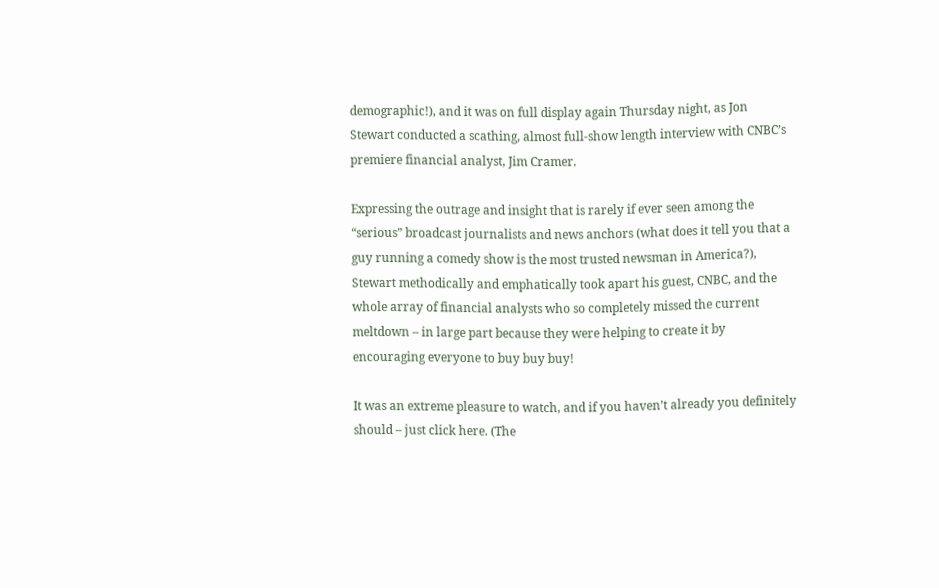demographic!), and it was on full display again Thursday night, as Jon Stewart conducted a scathing, almost full-show length interview with CNBC’s premiere financial analyst, Jim Cramer.

Expressing the outrage and insight that is rarely if ever seen among the “serious” broadcast journalists and news anchors (what does it tell you that a guy running a comedy show is the most trusted newsman in America?), Stewart methodically and emphatically took apart his guest, CNBC, and the whole array of financial analysts who so completely missed the current meltdown – in large part because they were helping to create it by encouraging everyone to buy buy buy!

It was an extreme pleasure to watch, and if you haven’t already you definitely should – just click here. (The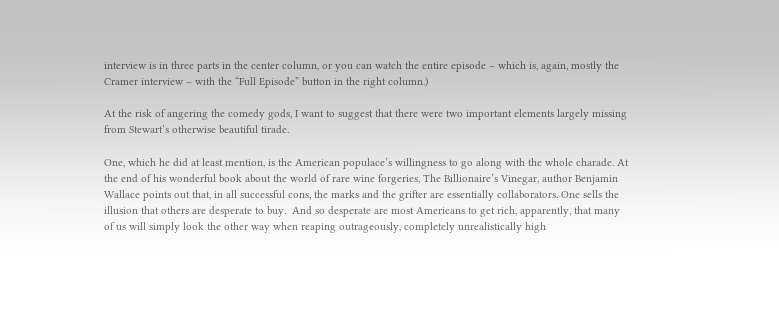interview is in three parts in the center column, or you can watch the entire episode – which is, again, mostly the Cramer interview – with the “Full Episode” button in the right column.)

At the risk of angering the comedy gods, I want to suggest that there were two important elements largely missing from Stewart’s otherwise beautiful tirade.

One, which he did at least mention, is the American populace’s willingness to go along with the whole charade. At the end of his wonderful book about the world of rare wine forgeries, The Billionaire’s Vinegar, author Benjamin Wallace points out that, in all successful cons, the marks and the grifter are essentially collaborators. One sells the illusion that others are desperate to buy.  And so desperate are most Americans to get rich, apparently, that many of us will simply look the other way when reaping outrageously, completely unrealistically high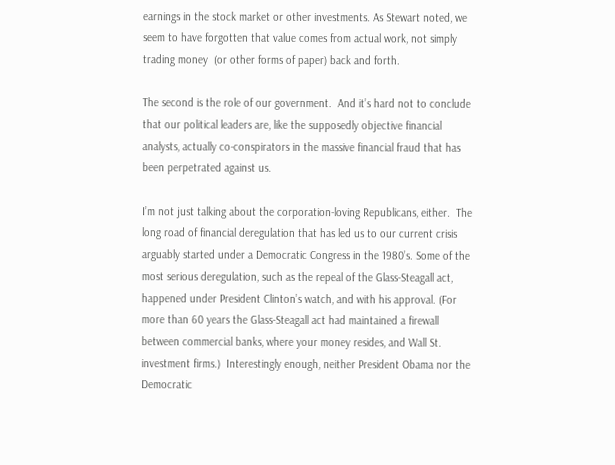earnings in the stock market or other investments. As Stewart noted, we seem to have forgotten that value comes from actual work, not simply trading money  (or other forms of paper) back and forth.

The second is the role of our government.  And it’s hard not to conclude that our political leaders are, like the supposedly objective financial analysts, actually co-conspirators in the massive financial fraud that has been perpetrated against us.

I’m not just talking about the corporation-loving Republicans, either.  The long road of financial deregulation that has led us to our current crisis arguably started under a Democratic Congress in the 1980’s. Some of the most serious deregulation, such as the repeal of the Glass-Steagall act, happened under President Clinton’s watch, and with his approval. (For more than 60 years the Glass-Steagall act had maintained a firewall between commercial banks, where your money resides, and Wall St. investment firms.)  Interestingly enough, neither President Obama nor the Democratic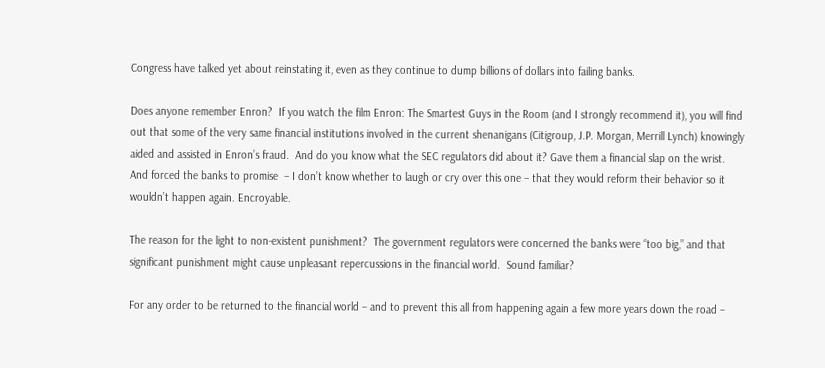Congress have talked yet about reinstating it, even as they continue to dump billions of dollars into failing banks.

Does anyone remember Enron?  If you watch the film Enron: The Smartest Guys in the Room (and I strongly recommend it), you will find out that some of the very same financial institutions involved in the current shenanigans (Citigroup, J.P. Morgan, Merrill Lynch) knowingly aided and assisted in Enron’s fraud.  And do you know what the SEC regulators did about it? Gave them a financial slap on the wrist.  And forced the banks to promise  – I don’t know whether to laugh or cry over this one – that they would reform their behavior so it wouldn’t happen again. Encroyable.

The reason for the light to non-existent punishment?  The government regulators were concerned the banks were “too big,” and that significant punishment might cause unpleasant repercussions in the financial world.  Sound familiar?

For any order to be returned to the financial world – and to prevent this all from happening again a few more years down the road –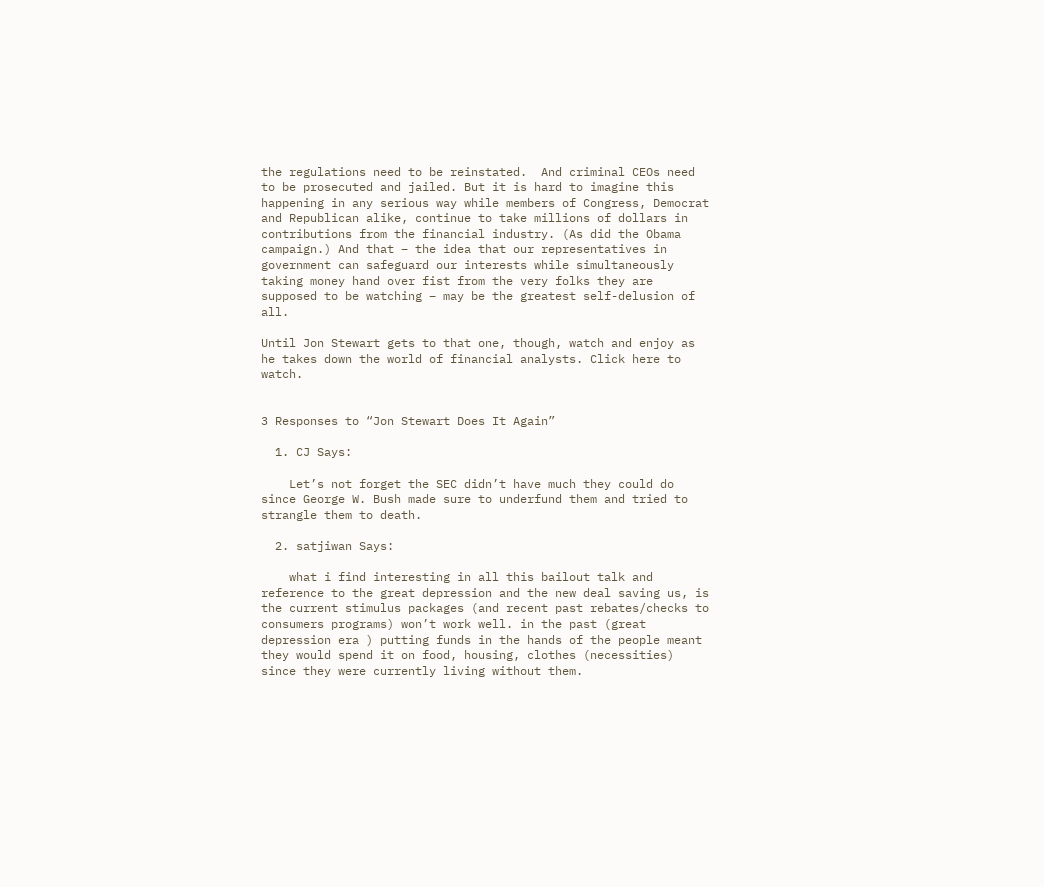the regulations need to be reinstated.  And criminal CEOs need to be prosecuted and jailed. But it is hard to imagine this happening in any serious way while members of Congress, Democrat and Republican alike, continue to take millions of dollars in contributions from the financial industry. (As did the Obama campaign.) And that – the idea that our representatives in government can safeguard our interests while simultaneously taking money hand over fist from the very folks they are supposed to be watching – may be the greatest self-delusion of all.

Until Jon Stewart gets to that one, though, watch and enjoy as he takes down the world of financial analysts. Click here to watch.


3 Responses to “Jon Stewart Does It Again”

  1. CJ Says:

    Let’s not forget the SEC didn’t have much they could do since George W. Bush made sure to underfund them and tried to strangle them to death.

  2. satjiwan Says:

    what i find interesting in all this bailout talk and reference to the great depression and the new deal saving us, is the current stimulus packages (and recent past rebates/checks to consumers programs) won’t work well. in the past (great depression era ) putting funds in the hands of the people meant they would spend it on food, housing, clothes (necessities) since they were currently living without them.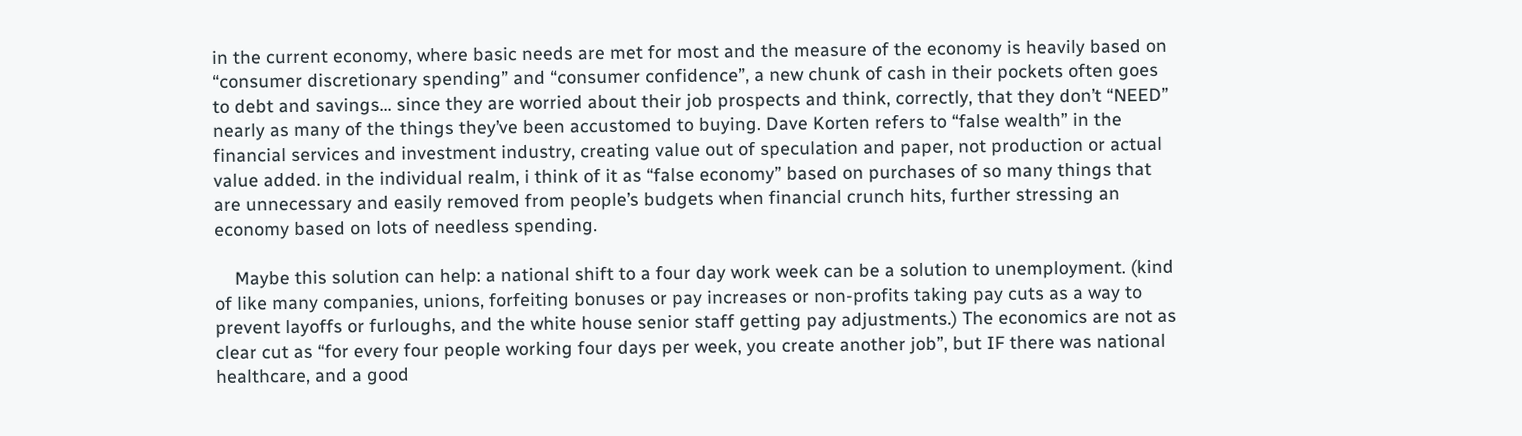in the current economy, where basic needs are met for most and the measure of the economy is heavily based on “consumer discretionary spending” and “consumer confidence”, a new chunk of cash in their pockets often goes to debt and savings… since they are worried about their job prospects and think, correctly, that they don’t “NEED” nearly as many of the things they’ve been accustomed to buying. Dave Korten refers to “false wealth” in the financial services and investment industry, creating value out of speculation and paper, not production or actual value added. in the individual realm, i think of it as “false economy” based on purchases of so many things that are unnecessary and easily removed from people’s budgets when financial crunch hits, further stressing an economy based on lots of needless spending.

    Maybe this solution can help: a national shift to a four day work week can be a solution to unemployment. (kind of like many companies, unions, forfeiting bonuses or pay increases or non-profits taking pay cuts as a way to prevent layoffs or furloughs, and the white house senior staff getting pay adjustments.) The economics are not as clear cut as “for every four people working four days per week, you create another job”, but IF there was national healthcare, and a good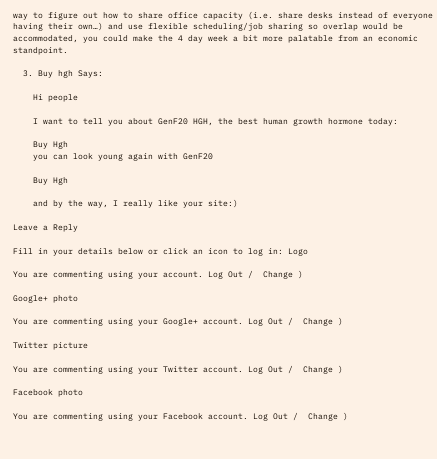way to figure out how to share office capacity (i.e. share desks instead of everyone having their own…) and use flexible scheduling/job sharing so overlap would be accommodated, you could make the 4 day week a bit more palatable from an economic standpoint.

  3. Buy hgh Says:

    Hi people

    I want to tell you about GenF20 HGH, the best human growth hormone today:

    Buy Hgh
    you can look young again with GenF20

    Buy Hgh

    and by the way, I really like your site:)

Leave a Reply

Fill in your details below or click an icon to log in: Logo

You are commenting using your account. Log Out /  Change )

Google+ photo

You are commenting using your Google+ account. Log Out /  Change )

Twitter picture

You are commenting using your Twitter account. Log Out /  Change )

Facebook photo

You are commenting using your Facebook account. Log Out /  Change )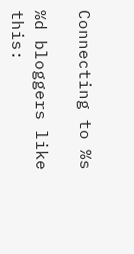Connecting to %s

%d bloggers like this: